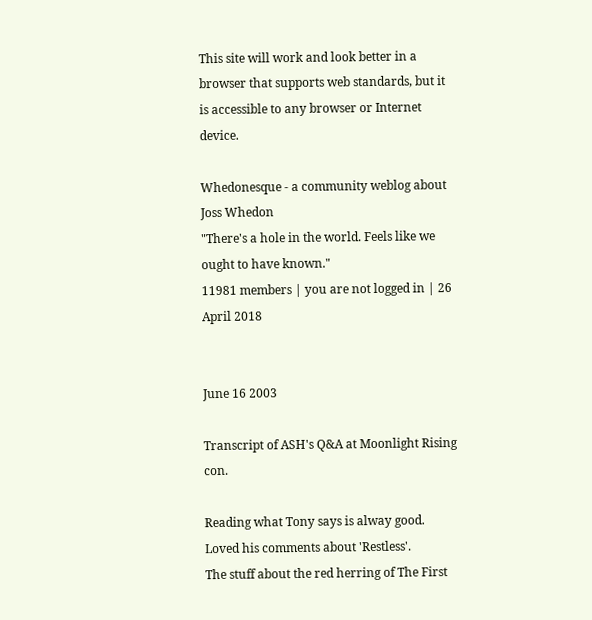This site will work and look better in a browser that supports web standards, but it is accessible to any browser or Internet device.

Whedonesque - a community weblog about Joss Whedon
"There's a hole in the world. Feels like we ought to have known."
11981 members | you are not logged in | 26 April 2018


June 16 2003

Transcript of ASH's Q&A at Moonlight Rising con.

Reading what Tony says is alway good. Loved his comments about 'Restless'.
The stuff about the red herring of The First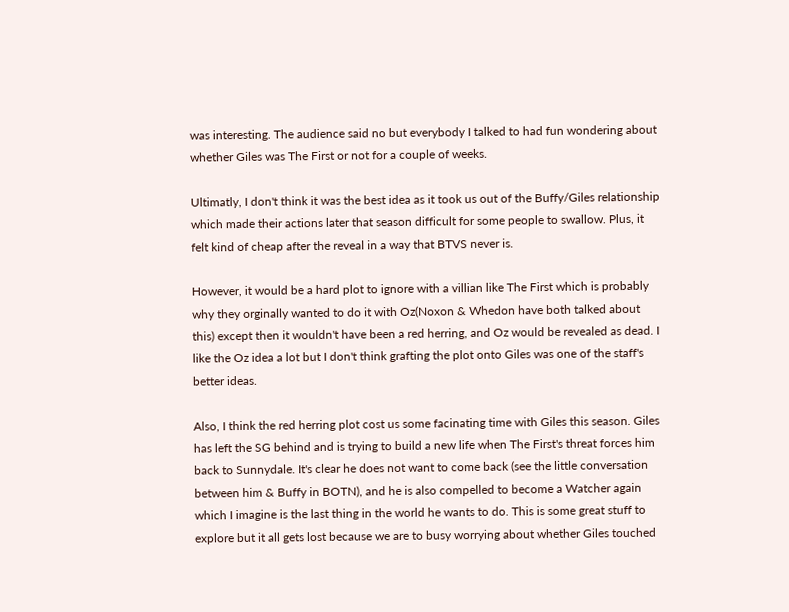was interesting. The audience said no but everybody I talked to had fun wondering about whether Giles was The First or not for a couple of weeks.

Ultimatly, I don't think it was the best idea as it took us out of the Buffy/Giles relationship which made their actions later that season difficult for some people to swallow. Plus, it felt kind of cheap after the reveal in a way that BTVS never is.

However, it would be a hard plot to ignore with a villian like The First which is probably why they orginally wanted to do it with Oz(Noxon & Whedon have both talked about this) except then it wouldn't have been a red herring, and Oz would be revealed as dead. I like the Oz idea a lot but I don't think grafting the plot onto Giles was one of the staff's better ideas.

Also, I think the red herring plot cost us some facinating time with Giles this season. Giles has left the SG behind and is trying to build a new life when The First's threat forces him back to Sunnydale. It's clear he does not want to come back (see the little conversation between him & Buffy in BOTN), and he is also compelled to become a Watcher again which I imagine is the last thing in the world he wants to do. This is some great stuff to explore but it all gets lost because we are to busy worrying about whether Giles touched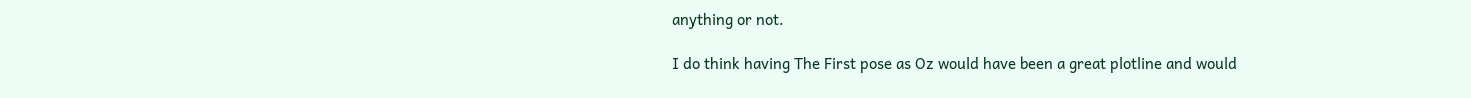anything or not.

I do think having The First pose as Oz would have been a great plotline and would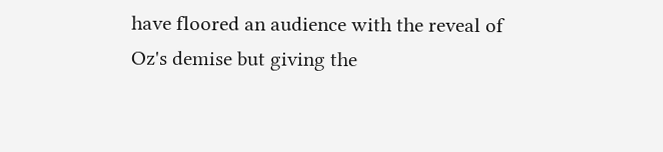have floored an audience with the reveal of Oz's demise but giving the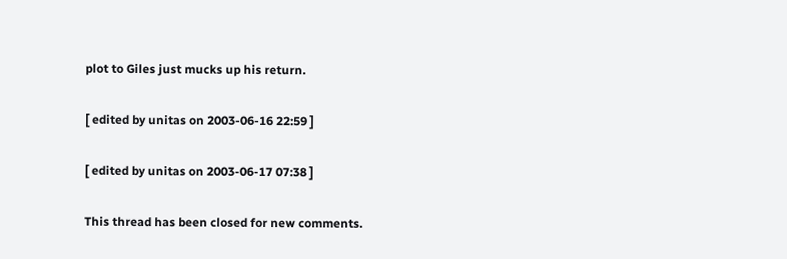plot to Giles just mucks up his return.

[ edited by unitas on 2003-06-16 22:59 ]

[ edited by unitas on 2003-06-17 07:38 ]

This thread has been closed for new comments.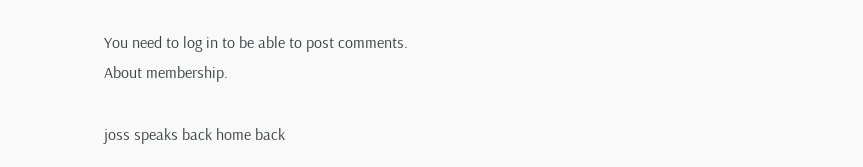You need to log in to be able to post comments.
About membership.

joss speaks back home back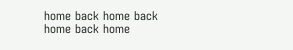home back home back home back home